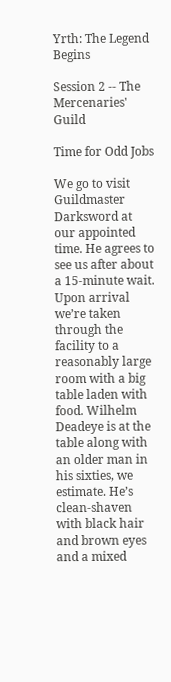Yrth: The Legend Begins

Session 2 -- The Mercenaries' Guild

Time for Odd Jobs

We go to visit Guildmaster Darksword at our appointed time. He agrees to see us after about a 15-minute wait. Upon arrival we’re taken through the facility to a reasonably large room with a big table laden with food. Wilhelm Deadeye is at the table along with an older man in his sixties, we estimate. He’s clean-shaven with black hair and brown eyes and a mixed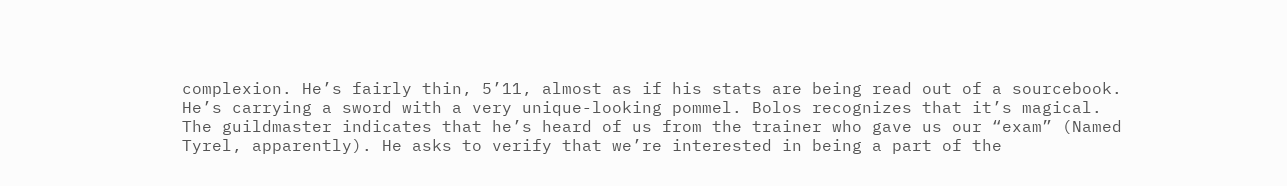complexion. He’s fairly thin, 5’11, almost as if his stats are being read out of a sourcebook. He’s carrying a sword with a very unique-looking pommel. Bolos recognizes that it’s magical. The guildmaster indicates that he’s heard of us from the trainer who gave us our “exam” (Named Tyrel, apparently). He asks to verify that we’re interested in being a part of the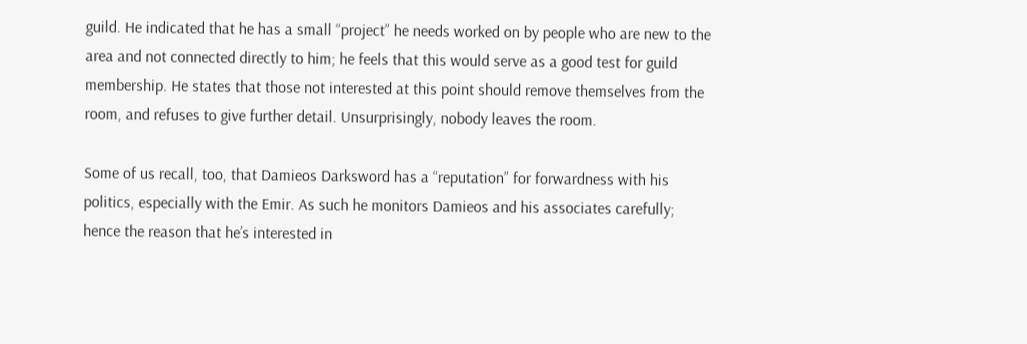guild. He indicated that he has a small “project” he needs worked on by people who are new to the area and not connected directly to him; he feels that this would serve as a good test for guild membership. He states that those not interested at this point should remove themselves from the room, and refuses to give further detail. Unsurprisingly, nobody leaves the room.

Some of us recall, too, that Damieos Darksword has a “reputation” for forwardness with his politics, especially with the Emir. As such he monitors Damieos and his associates carefully; hence the reason that he’s interested in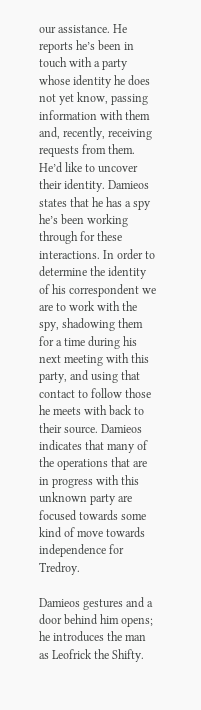our assistance. He reports he’s been in touch with a party whose identity he does not yet know, passing information with them and, recently, receiving requests from them. He’d like to uncover their identity. Damieos states that he has a spy he’s been working through for these interactions. In order to determine the identity of his correspondent we are to work with the spy, shadowing them for a time during his next meeting with this party, and using that contact to follow those he meets with back to their source. Damieos indicates that many of the operations that are in progress with this unknown party are focused towards some kind of move towards independence for Tredroy.

Damieos gestures and a door behind him opens; he introduces the man as Leofrick the Shifty.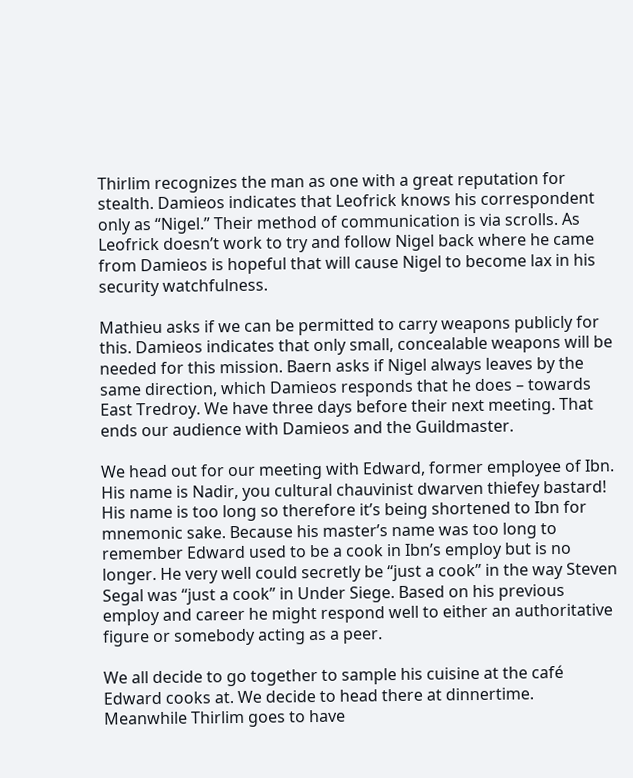Thirlim recognizes the man as one with a great reputation for stealth. Damieos indicates that Leofrick knows his correspondent only as “Nigel.” Their method of communication is via scrolls. As Leofrick doesn’t work to try and follow Nigel back where he came from Damieos is hopeful that will cause Nigel to become lax in his security watchfulness.

Mathieu asks if we can be permitted to carry weapons publicly for this. Damieos indicates that only small, concealable weapons will be needed for this mission. Baern asks if Nigel always leaves by the same direction, which Damieos responds that he does – towards East Tredroy. We have three days before their next meeting. That ends our audience with Damieos and the Guildmaster.

We head out for our meeting with Edward, former employee of Ibn. His name is Nadir, you cultural chauvinist dwarven thiefey bastard! His name is too long so therefore it’s being shortened to Ibn for mnemonic sake. Because his master’s name was too long to remember Edward used to be a cook in Ibn’s employ but is no longer. He very well could secretly be “just a cook” in the way Steven Segal was “just a cook” in Under Siege. Based on his previous employ and career he might respond well to either an authoritative figure or somebody acting as a peer.

We all decide to go together to sample his cuisine at the café Edward cooks at. We decide to head there at dinnertime. Meanwhile Thirlim goes to have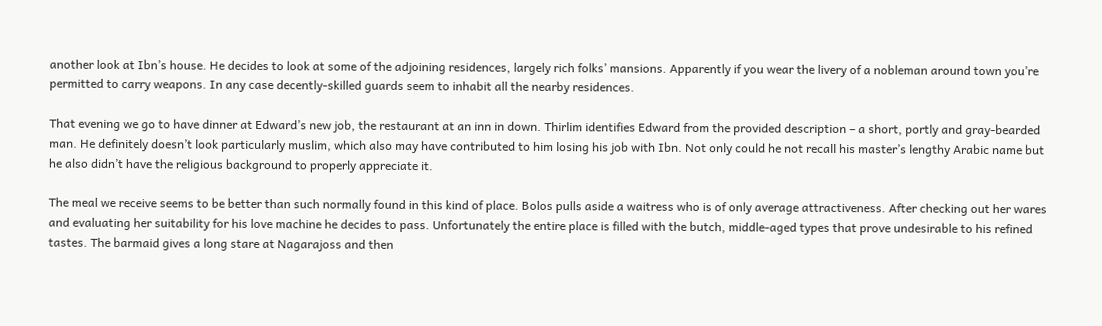another look at Ibn’s house. He decides to look at some of the adjoining residences, largely rich folks’ mansions. Apparently if you wear the livery of a nobleman around town you’re permitted to carry weapons. In any case decently-skilled guards seem to inhabit all the nearby residences.

That evening we go to have dinner at Edward’s new job, the restaurant at an inn in down. Thirlim identifies Edward from the provided description – a short, portly and gray-bearded man. He definitely doesn’t look particularly muslim, which also may have contributed to him losing his job with Ibn. Not only could he not recall his master’s lengthy Arabic name but he also didn’t have the religious background to properly appreciate it.

The meal we receive seems to be better than such normally found in this kind of place. Bolos pulls aside a waitress who is of only average attractiveness. After checking out her wares and evaluating her suitability for his love machine he decides to pass. Unfortunately the entire place is filled with the butch, middle-aged types that prove undesirable to his refined tastes. The barmaid gives a long stare at Nagarajoss and then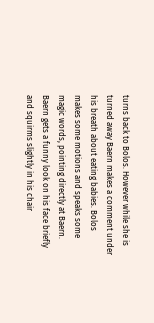turns back to Bolos. However while she is turned away Baern makes a comment under his breath about eating babies. Bolos makes some motions and speaks some magic words, pointing directly at Baern. Baern gets a funny look on his face briefly and squirms slightly in his chair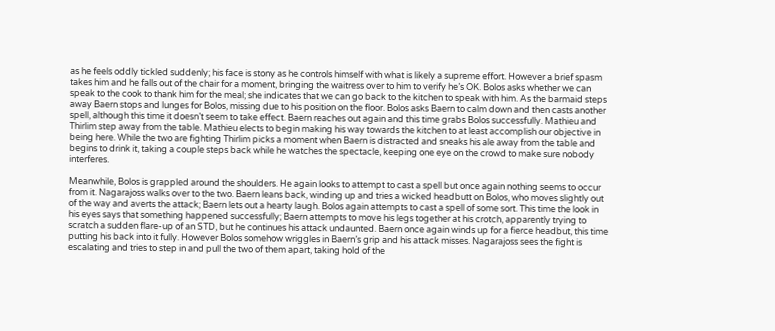as he feels oddly tickled suddenly; his face is stony as he controls himself with what is likely a supreme effort. However a brief spasm takes him and he falls out of the chair for a moment, bringing the waitress over to him to verify he’s OK. Bolos asks whether we can speak to the cook to thank him for the meal; she indicates that we can go back to the kitchen to speak with him. As the barmaid steps away Baern stops and lunges for Bolos, missing due to his position on the floor. Bolos asks Baern to calm down and then casts another spell, although this time it doesn’t seem to take effect. Baern reaches out again and this time grabs Bolos successfully. Mathieu and Thirlim step away from the table. Mathieu elects to begin making his way towards the kitchen to at least accomplish our objective in being here. While the two are fighting Thirlim picks a moment when Baern is distracted and sneaks his ale away from the table and begins to drink it, taking a couple steps back while he watches the spectacle, keeping one eye on the crowd to make sure nobody interferes.

Meanwhile, Bolos is grappled around the shoulders. He again looks to attempt to cast a spell but once again nothing seems to occur from it. Nagarajoss walks over to the two. Baern leans back, winding up and tries a wicked headbutt on Bolos, who moves slightly out of the way and averts the attack; Baern lets out a hearty laugh. Bolos again attempts to cast a spell of some sort. This time the look in his eyes says that something happened successfully; Baern attempts to move his legs together at his crotch, apparently trying to scratch a sudden flare-up of an STD, but he continues his attack undaunted. Baern once again winds up for a fierce headbut, this time putting his back into it fully. However Bolos somehow wriggles in Baern’s grip and his attack misses. Nagarajoss sees the fight is escalating and tries to step in and pull the two of them apart, taking hold of the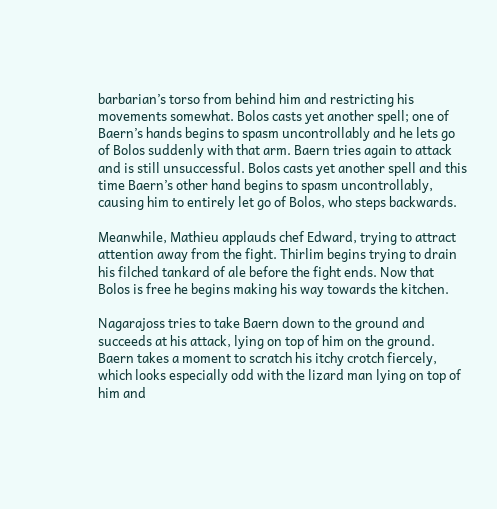barbarian’s torso from behind him and restricting his movements somewhat. Bolos casts yet another spell; one of Baern’s hands begins to spasm uncontrollably and he lets go of Bolos suddenly with that arm. Baern tries again to attack and is still unsuccessful. Bolos casts yet another spell and this time Baern’s other hand begins to spasm uncontrollably, causing him to entirely let go of Bolos, who steps backwards.

Meanwhile, Mathieu applauds chef Edward, trying to attract attention away from the fight. Thirlim begins trying to drain his filched tankard of ale before the fight ends. Now that Bolos is free he begins making his way towards the kitchen.

Nagarajoss tries to take Baern down to the ground and succeeds at his attack, lying on top of him on the ground. Baern takes a moment to scratch his itchy crotch fiercely, which looks especially odd with the lizard man lying on top of him and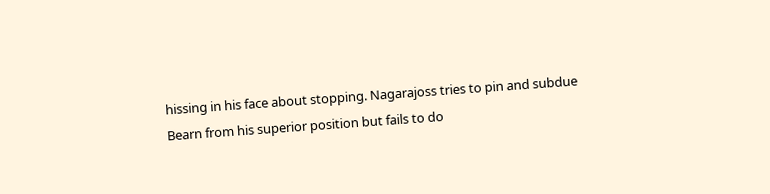hissing in his face about stopping. Nagarajoss tries to pin and subdue Bearn from his superior position but fails to do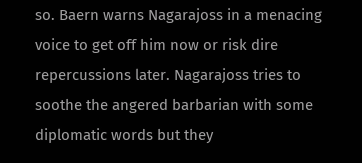so. Baern warns Nagarajoss in a menacing voice to get off him now or risk dire repercussions later. Nagarajoss tries to soothe the angered barbarian with some diplomatic words but they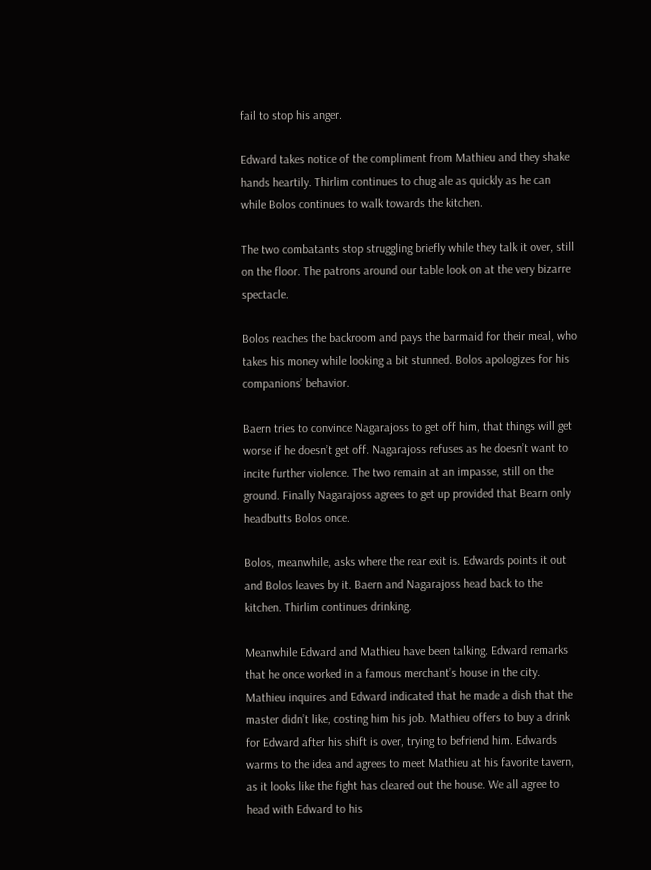fail to stop his anger.

Edward takes notice of the compliment from Mathieu and they shake hands heartily. Thirlim continues to chug ale as quickly as he can while Bolos continues to walk towards the kitchen.

The two combatants stop struggling briefly while they talk it over, still on the floor. The patrons around our table look on at the very bizarre spectacle.

Bolos reaches the backroom and pays the barmaid for their meal, who takes his money while looking a bit stunned. Bolos apologizes for his companions’ behavior.

Baern tries to convince Nagarajoss to get off him, that things will get worse if he doesn’t get off. Nagarajoss refuses as he doesn’t want to incite further violence. The two remain at an impasse, still on the ground. Finally Nagarajoss agrees to get up provided that Bearn only headbutts Bolos once.

Bolos, meanwhile, asks where the rear exit is. Edwards points it out and Bolos leaves by it. Baern and Nagarajoss head back to the kitchen. Thirlim continues drinking.

Meanwhile Edward and Mathieu have been talking. Edward remarks that he once worked in a famous merchant’s house in the city. Mathieu inquires and Edward indicated that he made a dish that the master didn’t like, costing him his job. Mathieu offers to buy a drink for Edward after his shift is over, trying to befriend him. Edwards warms to the idea and agrees to meet Mathieu at his favorite tavern, as it looks like the fight has cleared out the house. We all agree to head with Edward to his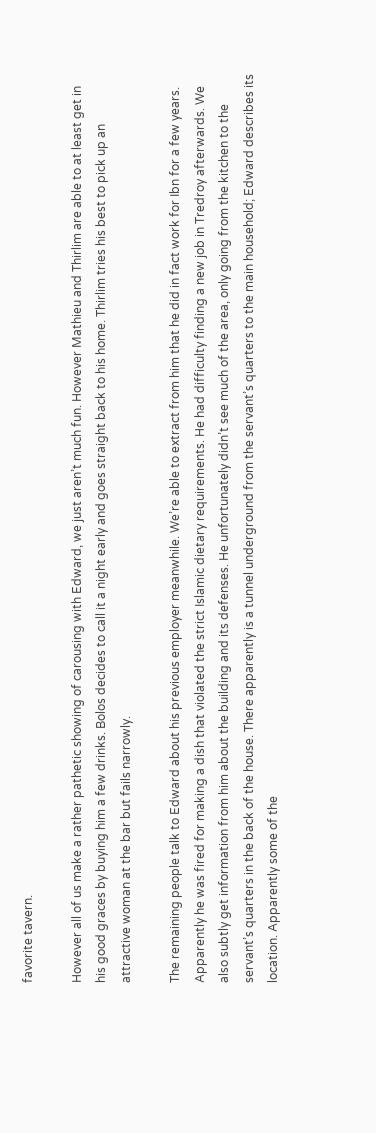favorite tavern.

However all of us make a rather pathetic showing of carousing with Edward, we just aren’t much fun. However Mathieu and Thirlim are able to at least get in his good graces by buying him a few drinks. Bolos decides to call it a night early and goes straight back to his home. Thirlim tries his best to pick up an attractive woman at the bar but fails narrowly.

The remaining people talk to Edward about his previous employer meanwhile. We’re able to extract from him that he did in fact work for Ibn for a few years. Apparently he was fired for making a dish that violated the strict Islamic dietary requirements. He had difficulty finding a new job in Tredroy afterwards. We also subtly get information from him about the building and its defenses. He unfortunately didn’t see much of the area, only going from the kitchen to the servant’s quarters in the back of the house. There apparently is a tunnel underground from the servant’s quarters to the main household; Edward describes its location. Apparently some of the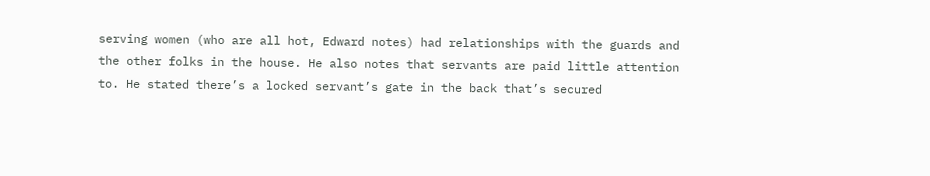serving women (who are all hot, Edward notes) had relationships with the guards and the other folks in the house. He also notes that servants are paid little attention to. He stated there’s a locked servant’s gate in the back that’s secured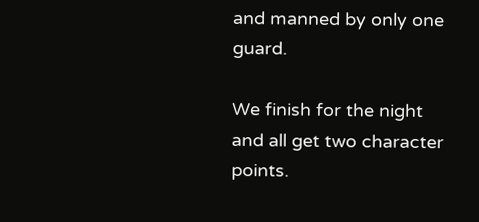and manned by only one guard.

We finish for the night and all get two character points.